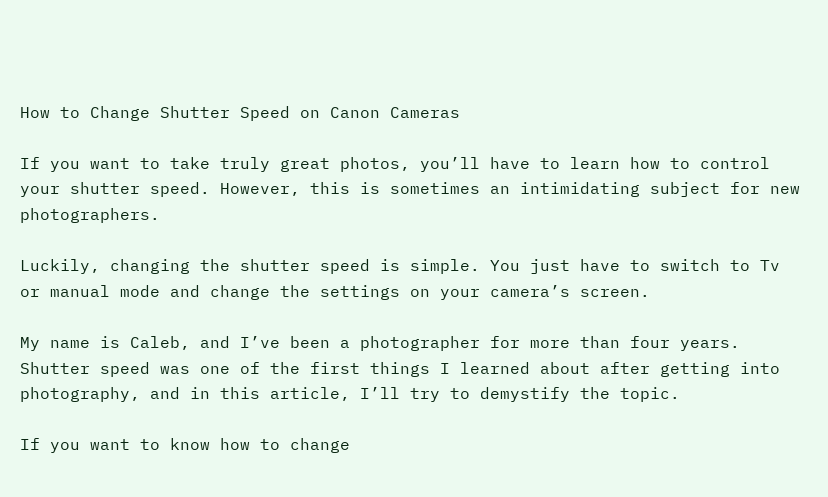How to Change Shutter Speed on Canon Cameras

If you want to take truly great photos, you’ll have to learn how to control your shutter speed. However, this is sometimes an intimidating subject for new photographers.

Luckily, changing the shutter speed is simple. You just have to switch to Tv or manual mode and change the settings on your camera’s screen.

My name is Caleb, and I’ve been a photographer for more than four years. Shutter speed was one of the first things I learned about after getting into photography, and in this article, I’ll try to demystify the topic.

If you want to know how to change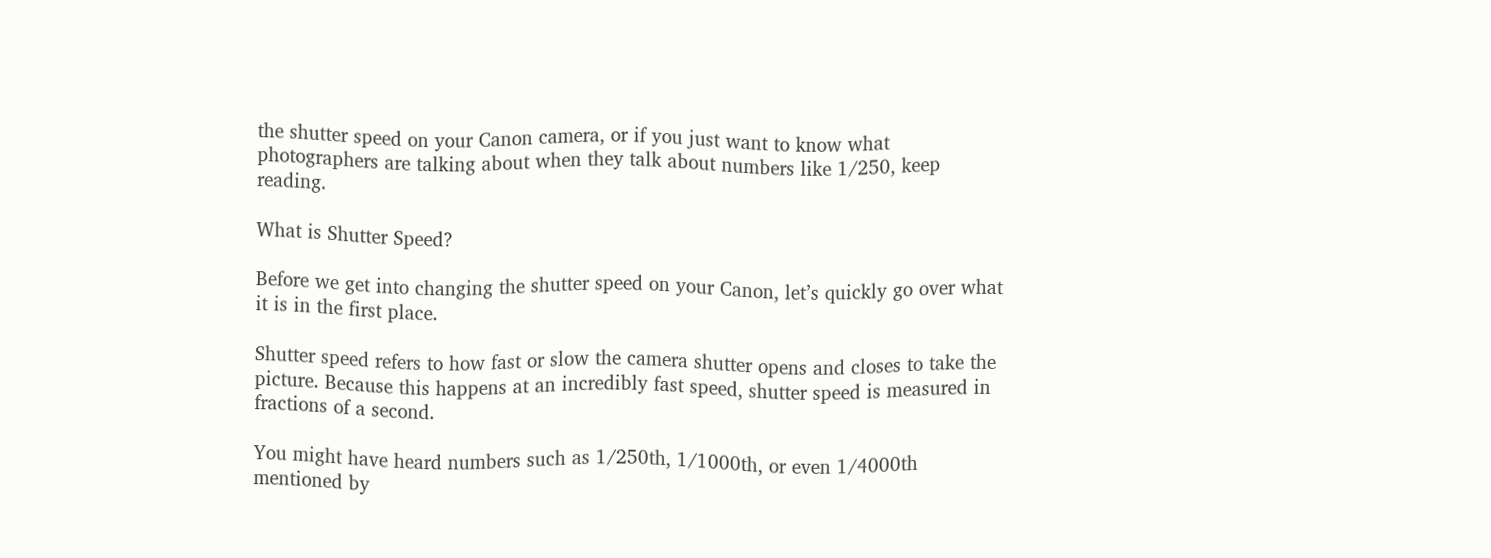the shutter speed on your Canon camera, or if you just want to know what photographers are talking about when they talk about numbers like 1/250, keep reading.

What is Shutter Speed?

Before we get into changing the shutter speed on your Canon, let’s quickly go over what it is in the first place.

Shutter speed refers to how fast or slow the camera shutter opens and closes to take the picture. Because this happens at an incredibly fast speed, shutter speed is measured in fractions of a second.

You might have heard numbers such as 1/250th, 1/1000th, or even 1/4000th mentioned by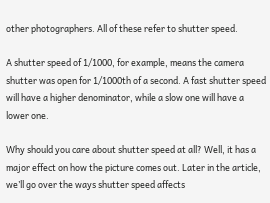other photographers. All of these refer to shutter speed.

A shutter speed of 1/1000, for example, means the camera shutter was open for 1/1000th of a second. A fast shutter speed will have a higher denominator, while a slow one will have a lower one.

Why should you care about shutter speed at all? Well, it has a major effect on how the picture comes out. Later in the article, we’ll go over the ways shutter speed affects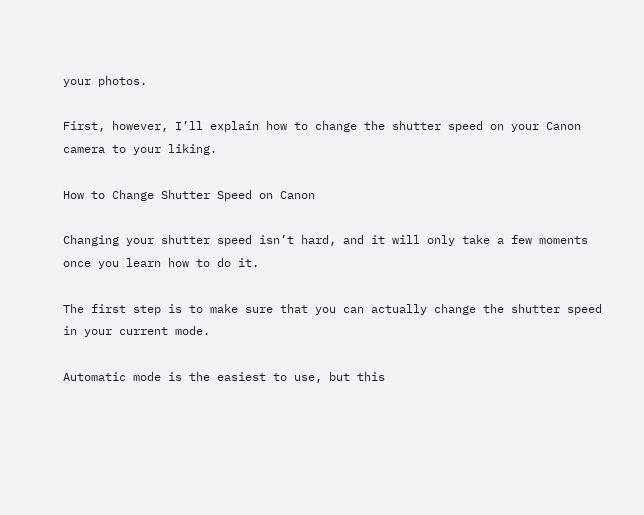your photos.

First, however, I’ll explain how to change the shutter speed on your Canon camera to your liking.

How to Change Shutter Speed on Canon

Changing your shutter speed isn’t hard, and it will only take a few moments once you learn how to do it.

The first step is to make sure that you can actually change the shutter speed in your current mode.

Automatic mode is the easiest to use, but this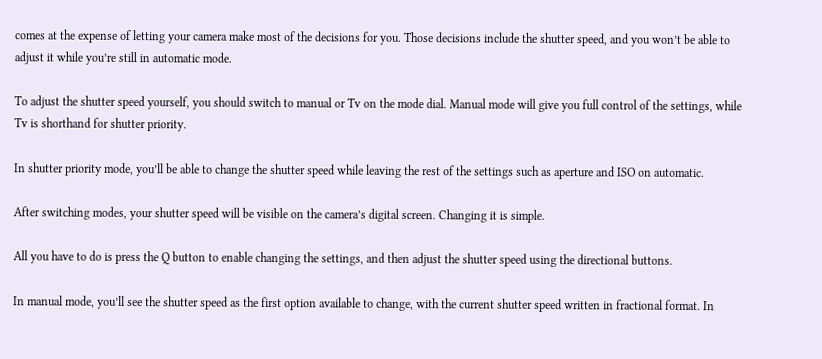comes at the expense of letting your camera make most of the decisions for you. Those decisions include the shutter speed, and you won’t be able to adjust it while you’re still in automatic mode.

To adjust the shutter speed yourself, you should switch to manual or Tv on the mode dial. Manual mode will give you full control of the settings, while Tv is shorthand for shutter priority.

In shutter priority mode, you’ll be able to change the shutter speed while leaving the rest of the settings such as aperture and ISO on automatic.

After switching modes, your shutter speed will be visible on the camera’s digital screen. Changing it is simple.

All you have to do is press the Q button to enable changing the settings, and then adjust the shutter speed using the directional buttons.

In manual mode, you’ll see the shutter speed as the first option available to change, with the current shutter speed written in fractional format. In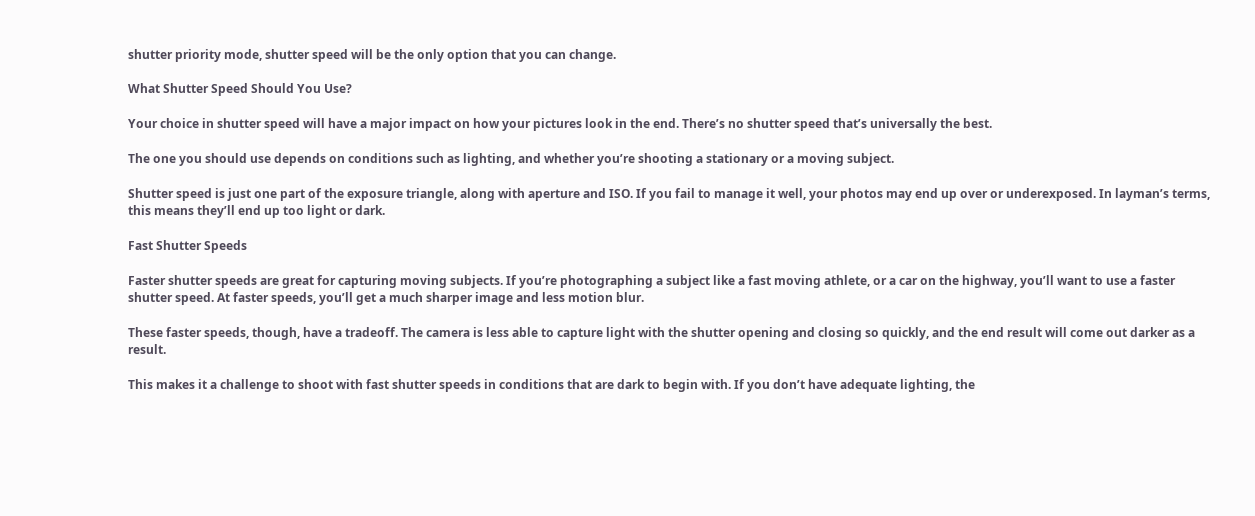shutter priority mode, shutter speed will be the only option that you can change.

What Shutter Speed Should You Use?

Your choice in shutter speed will have a major impact on how your pictures look in the end. There’s no shutter speed that’s universally the best.

The one you should use depends on conditions such as lighting, and whether you’re shooting a stationary or a moving subject.

Shutter speed is just one part of the exposure triangle, along with aperture and ISO. If you fail to manage it well, your photos may end up over or underexposed. In layman’s terms, this means they’ll end up too light or dark.

Fast Shutter Speeds

Faster shutter speeds are great for capturing moving subjects. If you’re photographing a subject like a fast moving athlete, or a car on the highway, you’ll want to use a faster shutter speed. At faster speeds, you’ll get a much sharper image and less motion blur.

These faster speeds, though, have a tradeoff. The camera is less able to capture light with the shutter opening and closing so quickly, and the end result will come out darker as a result.

This makes it a challenge to shoot with fast shutter speeds in conditions that are dark to begin with. If you don’t have adequate lighting, the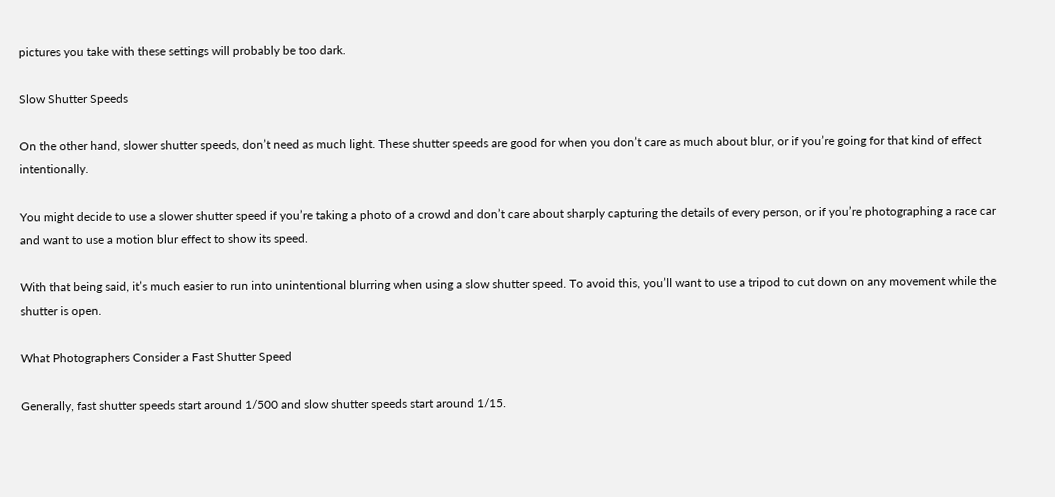pictures you take with these settings will probably be too dark.

Slow Shutter Speeds

On the other hand, slower shutter speeds, don’t need as much light. These shutter speeds are good for when you don’t care as much about blur, or if you’re going for that kind of effect intentionally.

You might decide to use a slower shutter speed if you’re taking a photo of a crowd and don’t care about sharply capturing the details of every person, or if you’re photographing a race car and want to use a motion blur effect to show its speed.

With that being said, it’s much easier to run into unintentional blurring when using a slow shutter speed. To avoid this, you’ll want to use a tripod to cut down on any movement while the shutter is open.

What Photographers Consider a Fast Shutter Speed

Generally, fast shutter speeds start around 1/500 and slow shutter speeds start around 1/15.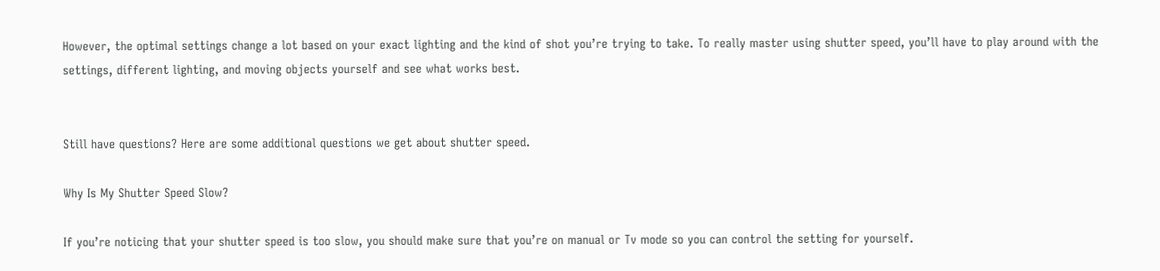However, the optimal settings change a lot based on your exact lighting and the kind of shot you’re trying to take. To really master using shutter speed, you’ll have to play around with the settings, different lighting, and moving objects yourself and see what works best.


Still have questions? Here are some additional questions we get about shutter speed.

Why Is My Shutter Speed Slow?

If you’re noticing that your shutter speed is too slow, you should make sure that you’re on manual or Tv mode so you can control the setting for yourself.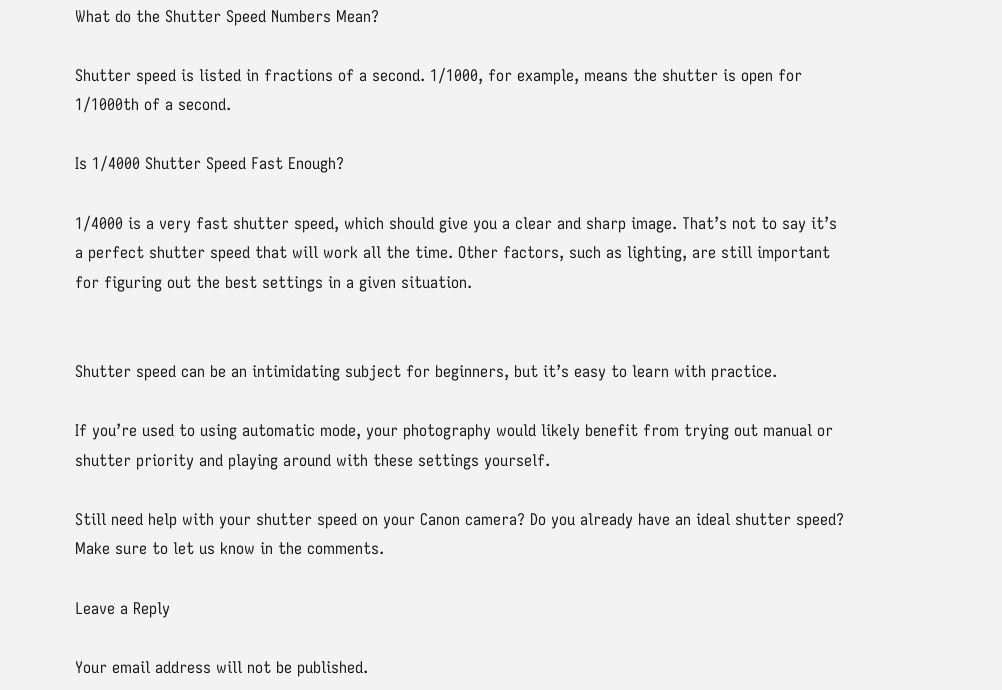What do the Shutter Speed Numbers Mean?

Shutter speed is listed in fractions of a second. 1/1000, for example, means the shutter is open for 1/1000th of a second.

Is 1/4000 Shutter Speed Fast Enough?

1/4000 is a very fast shutter speed, which should give you a clear and sharp image. That’s not to say it’s a perfect shutter speed that will work all the time. Other factors, such as lighting, are still important for figuring out the best settings in a given situation.


Shutter speed can be an intimidating subject for beginners, but it’s easy to learn with practice.

If you’re used to using automatic mode, your photography would likely benefit from trying out manual or shutter priority and playing around with these settings yourself.

Still need help with your shutter speed on your Canon camera? Do you already have an ideal shutter speed? Make sure to let us know in the comments.

Leave a Reply

Your email address will not be published.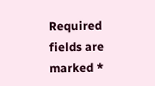Required fields are marked *